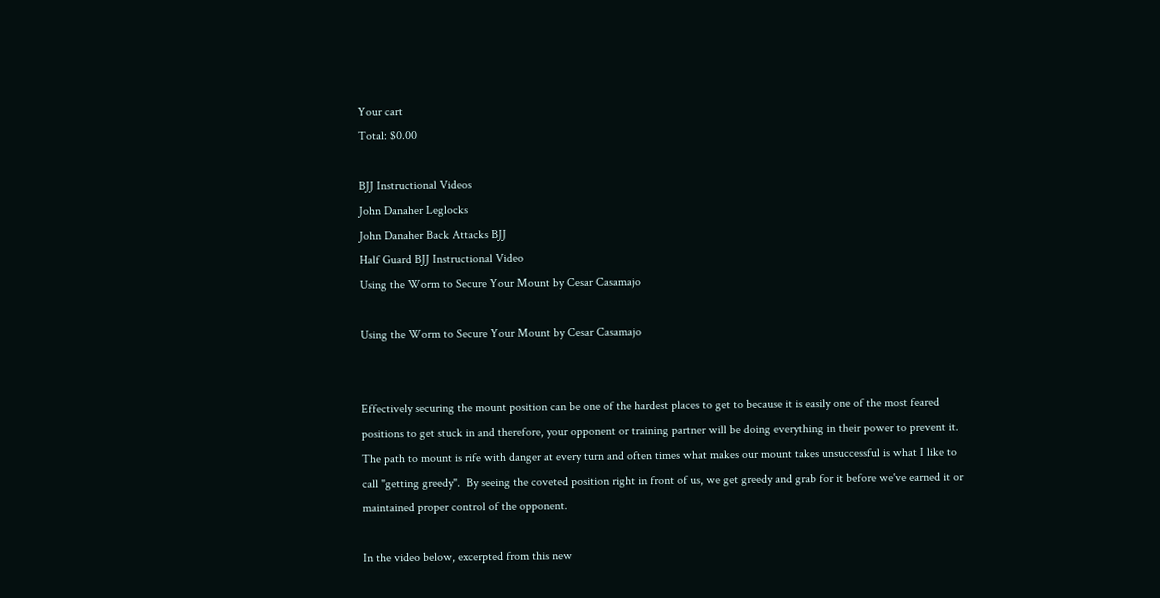Your cart
Total: $0.00

BJJ Instructional Videos
John Danaher Leglocks
John Danaher Back Attacks BJJ
Half Guard BJJ Instructional Video
Using the Worm to Secure Your Mount by Cesar Casamajo

Using the Worm to Secure Your Mount by Cesar Casamajo


Effectively securing the mount position can be one of the hardest places to get to because it is easily one of the most feared positions to get stuck in and therefore, your opponent or training partner will be doing everything in their power to prevent it.  The path to mount is rife with danger at every turn and often times what makes our mount takes unsuccessful is what I like to call "getting greedy".  By seeing the coveted position right in front of us, we get greedy and grab for it before we've earned it or maintained proper control of the opponent.

In the video below, excerpted from this new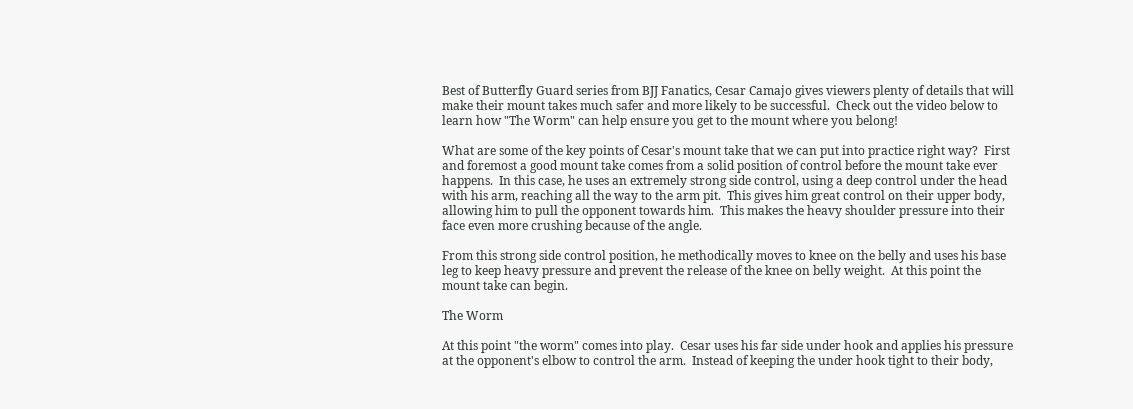Best of Butterfly Guard series from BJJ Fanatics, Cesar Camajo gives viewers plenty of details that will make their mount takes much safer and more likely to be successful.  Check out the video below to learn how "The Worm" can help ensure you get to the mount where you belong!

What are some of the key points of Cesar's mount take that we can put into practice right way?  First and foremost a good mount take comes from a solid position of control before the mount take ever happens.  In this case, he uses an extremely strong side control, using a deep control under the head with his arm, reaching all the way to the arm pit.  This gives him great control on their upper body, allowing him to pull the opponent towards him.  This makes the heavy shoulder pressure into their face even more crushing because of the angle.

From this strong side control position, he methodically moves to knee on the belly and uses his base leg to keep heavy pressure and prevent the release of the knee on belly weight.  At this point the mount take can begin.

The Worm

At this point "the worm" comes into play.  Cesar uses his far side under hook and applies his pressure at the opponent's elbow to control the arm.  Instead of keeping the under hook tight to their body,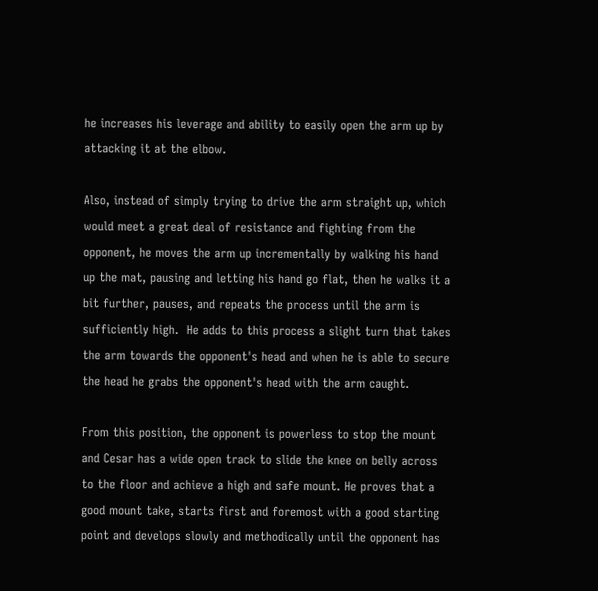he increases his leverage and ability to easily open the arm up by attacking it at the elbow.

Also, instead of simply trying to drive the arm straight up, which would meet a great deal of resistance and fighting from the opponent, he moves the arm up incrementally by walking his hand up the mat, pausing and letting his hand go flat, then he walks it a bit further, pauses, and repeats the process until the arm is sufficiently high.  He adds to this process a slight turn that takes the arm towards the opponent's head and when he is able to secure the head he grabs the opponent's head with the arm caught.

From this position, the opponent is powerless to stop the mount and Cesar has a wide open track to slide the knee on belly across to the floor and achieve a high and safe mount. He proves that a good mount take, starts first and foremost with a good starting point and develops slowly and methodically until the opponent has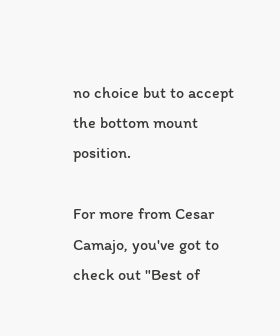no choice but to accept the bottom mount position.

For more from Cesar Camajo, you've got to check out "Best of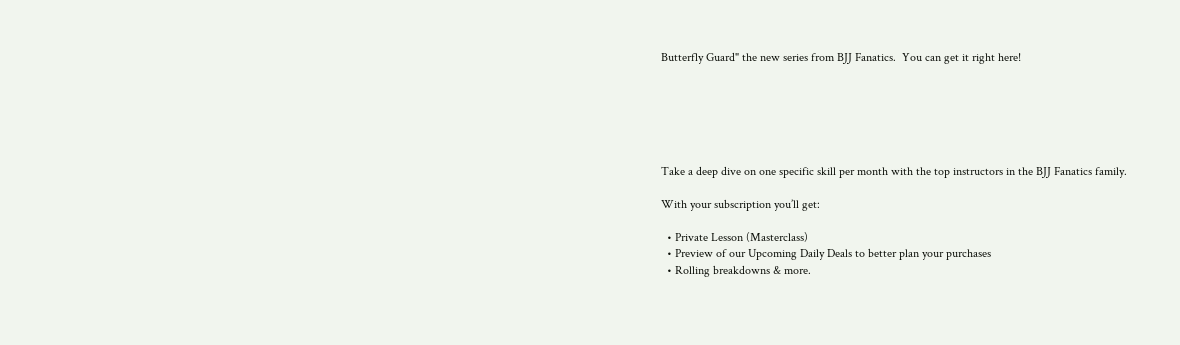Butterfly Guard" the new series from BJJ Fanatics.  You can get it right here!






Take a deep dive on one specific skill per month with the top instructors in the BJJ Fanatics family.

With your subscription you’ll get:

  • Private Lesson (Masterclass)
  • Preview of our Upcoming Daily Deals to better plan your purchases
  • Rolling breakdowns & more.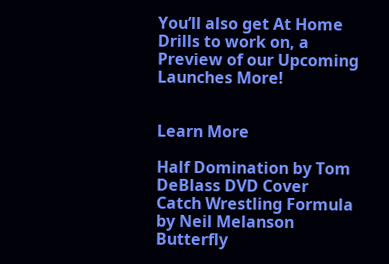You’ll also get At Home Drills to work on, a Preview of our Upcoming Launches More!


Learn More

Half Domination by Tom DeBlass DVD Cover
Catch Wrestling Formula by Neil Melanson
Butterfly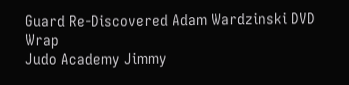Guard Re-Discovered Adam Wardzinski DVD Wrap
Judo Academy Jimmy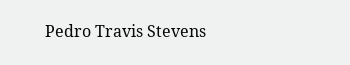Pedro Travis Stevens